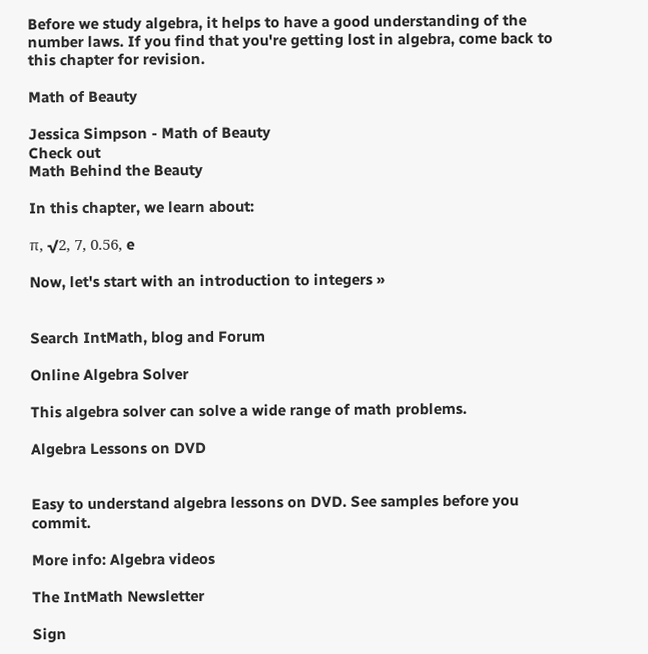Before we study algebra, it helps to have a good understanding of the number laws. If you find that you're getting lost in algebra, come back to this chapter for revision.

Math of Beauty

Jessica Simpson - Math of Beauty
Check out
Math Behind the Beauty

In this chapter, we learn about:

π, √2, 7, 0.56, e

Now, let's start with an introduction to integers »


Search IntMath, blog and Forum

Online Algebra Solver

This algebra solver can solve a wide range of math problems.

Algebra Lessons on DVD


Easy to understand algebra lessons on DVD. See samples before you commit.

More info: Algebra videos

The IntMath Newsletter

Sign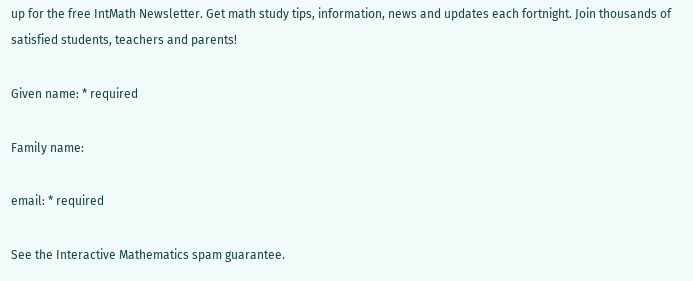up for the free IntMath Newsletter. Get math study tips, information, news and updates each fortnight. Join thousands of satisfied students, teachers and parents!

Given name: * required

Family name:

email: * required

See the Interactive Mathematics spam guarantee.